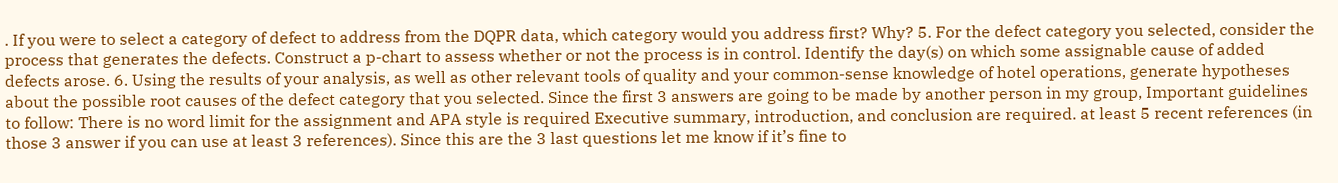. If you were to select a category of defect to address from the DQPR data, which category would you address first? Why? 5. For the defect category you selected, consider the process that generates the defects. Construct a p-chart to assess whether or not the process is in control. Identify the day(s) on which some assignable cause of added defects arose. 6. Using the results of your analysis, as well as other relevant tools of quality and your common-sense knowledge of hotel operations, generate hypotheses about the possible root causes of the defect category that you selected. Since the first 3 answers are going to be made by another person in my group, Important guidelines to follow: There is no word limit for the assignment and APA style is required Executive summary, introduction, and conclusion are required. at least 5 recent references (in those 3 answer if you can use at least 3 references). Since this are the 3 last questions let me know if it’s fine to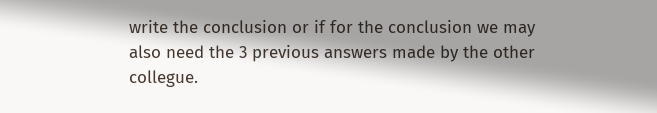write the conclusion or if for the conclusion we may also need the 3 previous answers made by the other collegue.